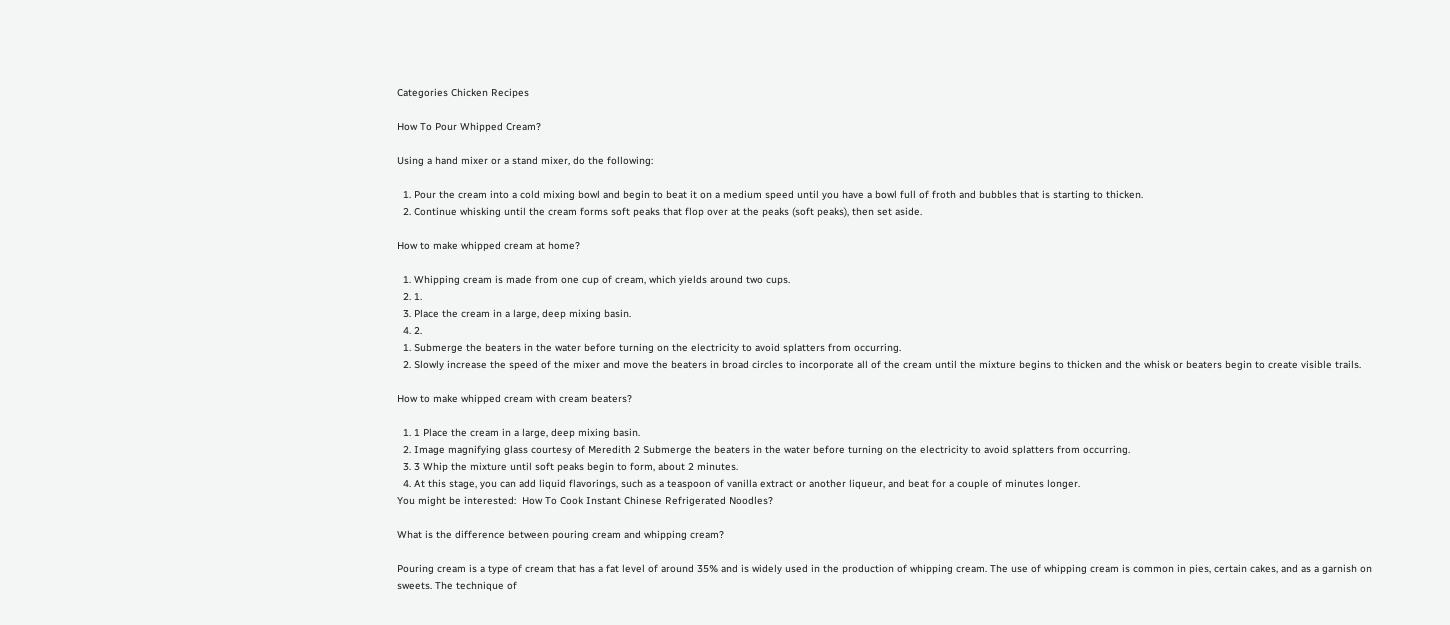Categories Chicken Recipes

How To Pour Whipped Cream?

Using a hand mixer or a stand mixer, do the following:

  1. Pour the cream into a cold mixing bowl and begin to beat it on a medium speed until you have a bowl full of froth and bubbles that is starting to thicken.
  2. Continue whisking until the cream forms soft peaks that flop over at the peaks (soft peaks), then set aside.

How to make whipped cream at home?

  1. Whipping cream is made from one cup of cream, which yields around two cups.
  2. 1.
  3. Place the cream in a large, deep mixing basin.
  4. 2.
  1. Submerge the beaters in the water before turning on the electricity to avoid splatters from occurring.
  2. Slowly increase the speed of the mixer and move the beaters in broad circles to incorporate all of the cream until the mixture begins to thicken and the whisk or beaters begin to create visible trails.

How to make whipped cream with cream beaters?

  1. 1 Place the cream in a large, deep mixing basin.
  2. Image magnifying glass courtesy of Meredith 2 Submerge the beaters in the water before turning on the electricity to avoid splatters from occurring.
  3. 3 Whip the mixture until soft peaks begin to form, about 2 minutes.
  4. At this stage, you can add liquid flavorings, such as a teaspoon of vanilla extract or another liqueur, and beat for a couple of minutes longer.
You might be interested:  How To Cook Instant Chinese Refrigerated Noodles?

What is the difference between pouring cream and whipping cream?

Pouring cream is a type of cream that has a fat level of around 35% and is widely used in the production of whipping cream. The use of whipping cream is common in pies, certain cakes, and as a garnish on sweets. The technique of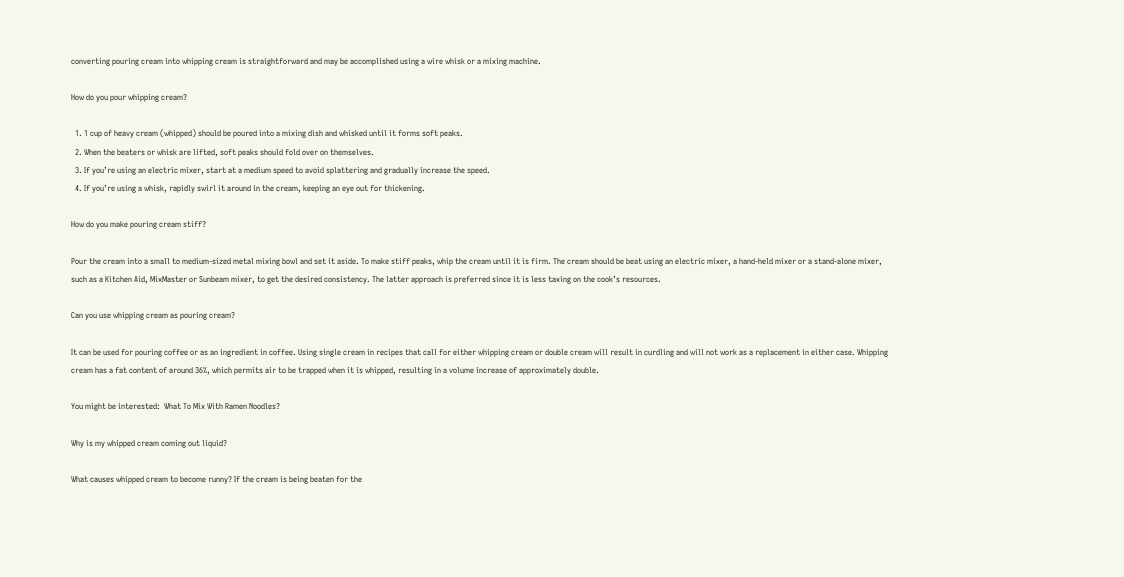converting pouring cream into whipping cream is straightforward and may be accomplished using a wire whisk or a mixing machine.

How do you pour whipping cream?

  1. 1 cup of heavy cream (whipped) should be poured into a mixing dish and whisked until it forms soft peaks.
  2. When the beaters or whisk are lifted, soft peaks should fold over on themselves.
  3. If you’re using an electric mixer, start at a medium speed to avoid splattering and gradually increase the speed.
  4. If you’re using a whisk, rapidly swirl it around in the cream, keeping an eye out for thickening.

How do you make pouring cream stiff?

Pour the cream into a small to medium-sized metal mixing bowl and set it aside. To make stiff peaks, whip the cream until it is firm. The cream should be beat using an electric mixer, a hand-held mixer or a stand-alone mixer, such as a Kitchen Aid, MixMaster or Sunbeam mixer, to get the desired consistency. The latter approach is preferred since it is less taxing on the cook’s resources.

Can you use whipping cream as pouring cream?

It can be used for pouring coffee or as an ingredient in coffee. Using single cream in recipes that call for either whipping cream or double cream will result in curdling and will not work as a replacement in either case. Whipping cream has a fat content of around 36%, which permits air to be trapped when it is whipped, resulting in a volume increase of approximately double.

You might be interested:  What To Mix With Ramen Noodles?

Why is my whipped cream coming out liquid?

What causes whipped cream to become runny? If the cream is being beaten for the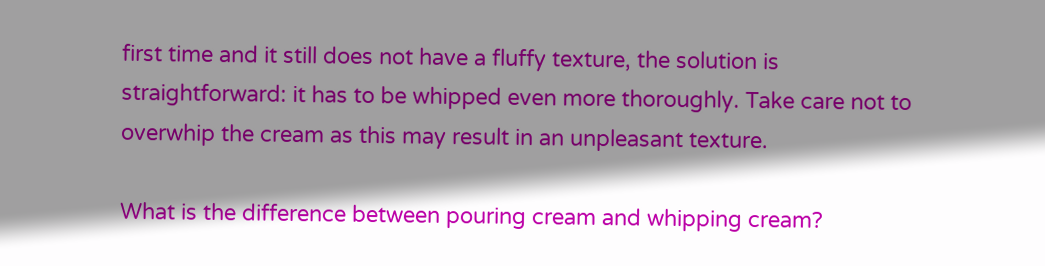first time and it still does not have a fluffy texture, the solution is straightforward: it has to be whipped even more thoroughly. Take care not to overwhip the cream as this may result in an unpleasant texture.

What is the difference between pouring cream and whipping cream?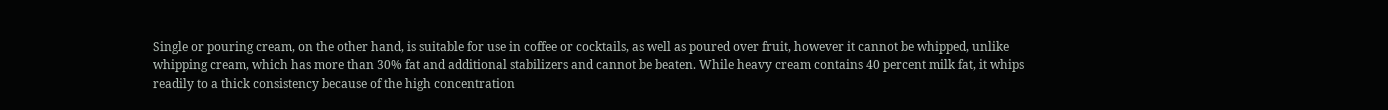Single or pouring cream, on the other hand, is suitable for use in coffee or cocktails, as well as poured over fruit, however it cannot be whipped, unlike whipping cream, which has more than 30% fat and additional stabilizers and cannot be beaten. While heavy cream contains 40 percent milk fat, it whips readily to a thick consistency because of the high concentration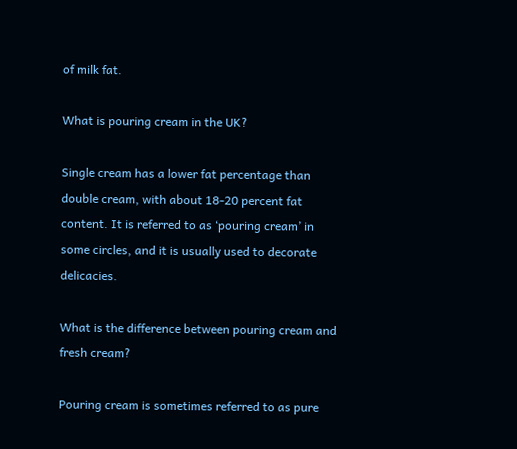of milk fat.

What is pouring cream in the UK?

Single cream has a lower fat percentage than double cream, with about 18-20 percent fat content. It is referred to as ‘pouring cream’ in some circles, and it is usually used to decorate delicacies.

What is the difference between pouring cream and fresh cream?

Pouring cream is sometimes referred to as pure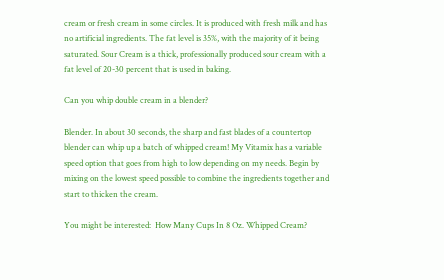cream or fresh cream in some circles. It is produced with fresh milk and has no artificial ingredients. The fat level is 35%, with the majority of it being saturated. Sour Cream is a thick, professionally produced sour cream with a fat level of 20-30 percent that is used in baking.

Can you whip double cream in a blender?

Blender. In about 30 seconds, the sharp and fast blades of a countertop blender can whip up a batch of whipped cream! My Vitamix has a variable speed option that goes from high to low depending on my needs. Begin by mixing on the lowest speed possible to combine the ingredients together and start to thicken the cream.

You might be interested:  How Many Cups In 8 Oz. Whipped Cream?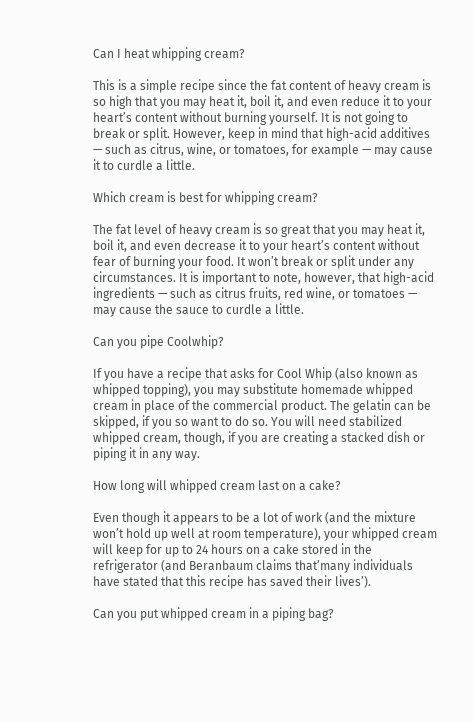Can I heat whipping cream?

This is a simple recipe since the fat content of heavy cream is so high that you may heat it, boil it, and even reduce it to your heart’s content without burning yourself. It is not going to break or split. However, keep in mind that high-acid additives — such as citrus, wine, or tomatoes, for example — may cause it to curdle a little.

Which cream is best for whipping cream?

The fat level of heavy cream is so great that you may heat it, boil it, and even decrease it to your heart’s content without fear of burning your food. It won’t break or split under any circumstances. It is important to note, however, that high-acid ingredients — such as citrus fruits, red wine, or tomatoes — may cause the sauce to curdle a little.

Can you pipe Coolwhip?

If you have a recipe that asks for Cool Whip (also known as whipped topping), you may substitute homemade whipped cream in place of the commercial product. The gelatin can be skipped, if you so want to do so. You will need stabilized whipped cream, though, if you are creating a stacked dish or piping it in any way.

How long will whipped cream last on a cake?

Even though it appears to be a lot of work (and the mixture won’t hold up well at room temperature), your whipped cream will keep for up to 24 hours on a cake stored in the refrigerator (and Beranbaum claims that’many individuals have stated that this recipe has saved their lives’).

Can you put whipped cream in a piping bag?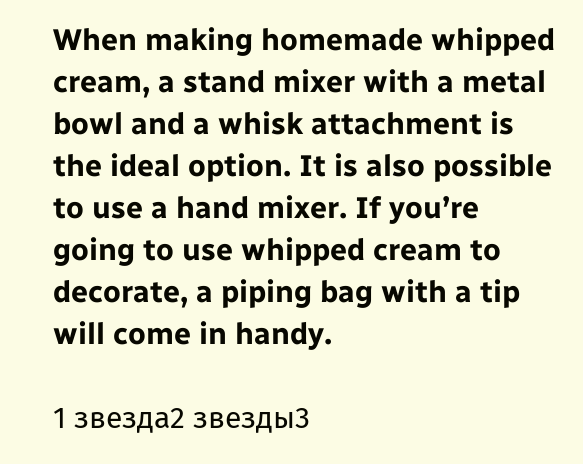When making homemade whipped cream, a stand mixer with a metal bowl and a whisk attachment is the ideal option. It is also possible to use a hand mixer. If you’re going to use whipped cream to decorate, a piping bag with a tip will come in handy.

1 звезда2 звезды3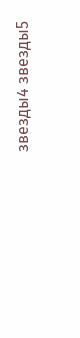звезды4 звезды5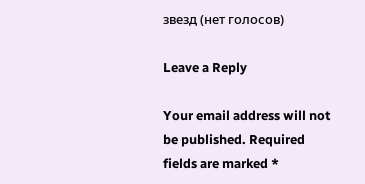звезд (нет голосов)

Leave a Reply

Your email address will not be published. Required fields are marked *